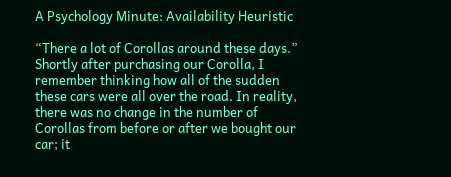A Psychology Minute: Availability Heuristic

“There a lot of Corollas around these days.” Shortly after purchasing our Corolla, I remember thinking how all of the sudden these cars were all over the road. In reality, there was no change in the number of Corollas from before or after we bought our car; it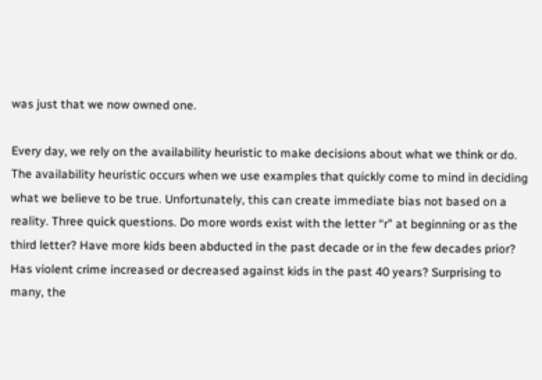was just that we now owned one.

Every day, we rely on the availability heuristic to make decisions about what we think or do. The availability heuristic occurs when we use examples that quickly come to mind in deciding what we believe to be true. Unfortunately, this can create immediate bias not based on a reality. Three quick questions. Do more words exist with the letter “r” at beginning or as the third letter? Have more kids been abducted in the past decade or in the few decades prior? Has violent crime increased or decreased against kids in the past 40 years? Surprising to many, the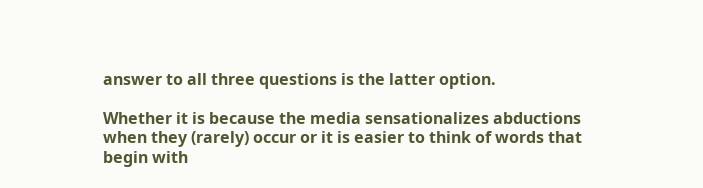answer to all three questions is the latter option.

Whether it is because the media sensationalizes abductions when they (rarely) occur or it is easier to think of words that begin with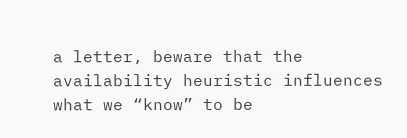a letter, beware that the availability heuristic influences what we “know” to be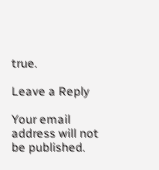true.

Leave a Reply

Your email address will not be published.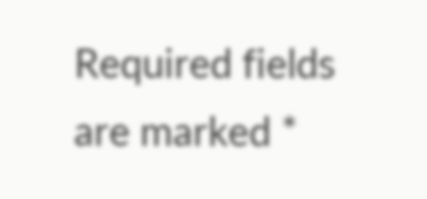Required fields are marked *